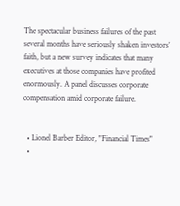The spectacular business failures of the past several months have seriously shaken investors’ faith, but a new survey indicates that many executives at those companies have profited enormously. A panel discusses corporate compensation amid corporate failure.


  • Lionel Barber Editor, "Financial Times"
  •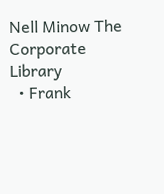Nell Minow The Corporate Library
  • Frank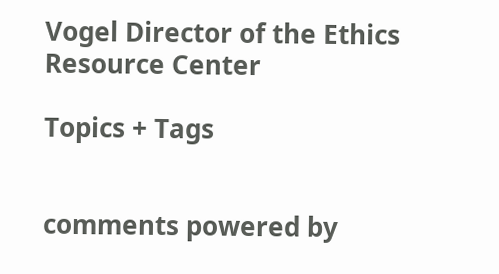Vogel Director of the Ethics Resource Center

Topics + Tags


comments powered by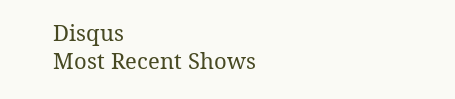Disqus
Most Recent Shows